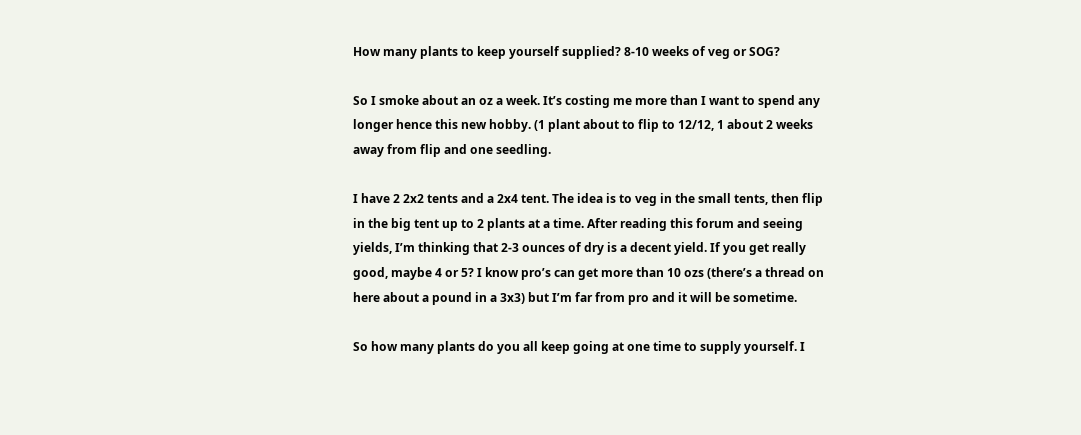How many plants to keep yourself supplied? 8-10 weeks of veg or SOG?

So I smoke about an oz a week. It’s costing me more than I want to spend any longer hence this new hobby. (1 plant about to flip to 12/12, 1 about 2 weeks away from flip and one seedling.

I have 2 2x2 tents and a 2x4 tent. The idea is to veg in the small tents, then flip in the big tent up to 2 plants at a time. After reading this forum and seeing yields, I’m thinking that 2-3 ounces of dry is a decent yield. If you get really good, maybe 4 or 5? I know pro’s can get more than 10 ozs (there’s a thread on here about a pound in a 3x3) but I’m far from pro and it will be sometime.

So how many plants do you all keep going at one time to supply yourself. I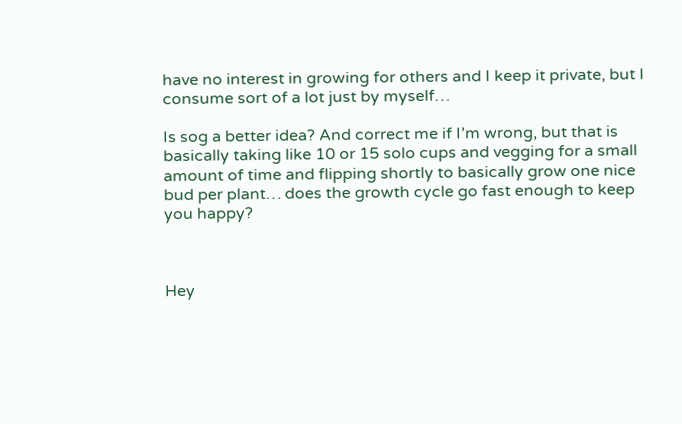have no interest in growing for others and I keep it private, but I consume sort of a lot just by myself…

Is sog a better idea? And correct me if I’m wrong, but that is basically taking like 10 or 15 solo cups and vegging for a small amount of time and flipping shortly to basically grow one nice bud per plant… does the growth cycle go fast enough to keep you happy?



Hey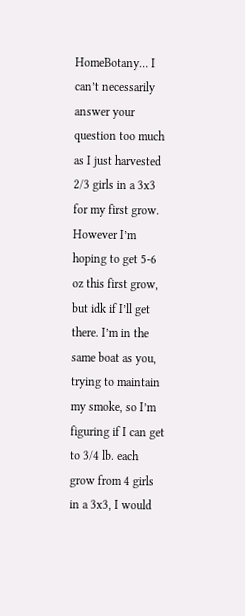HomeBotany… I can’t necessarily answer your question too much as I just harvested 2/3 girls in a 3x3 for my first grow. However I’m hoping to get 5-6 oz this first grow, but idk if I’ll get there. I’m in the same boat as you, trying to maintain my smoke, so I’m figuring if I can get to 3/4 lb. each grow from 4 girls in a 3x3, I would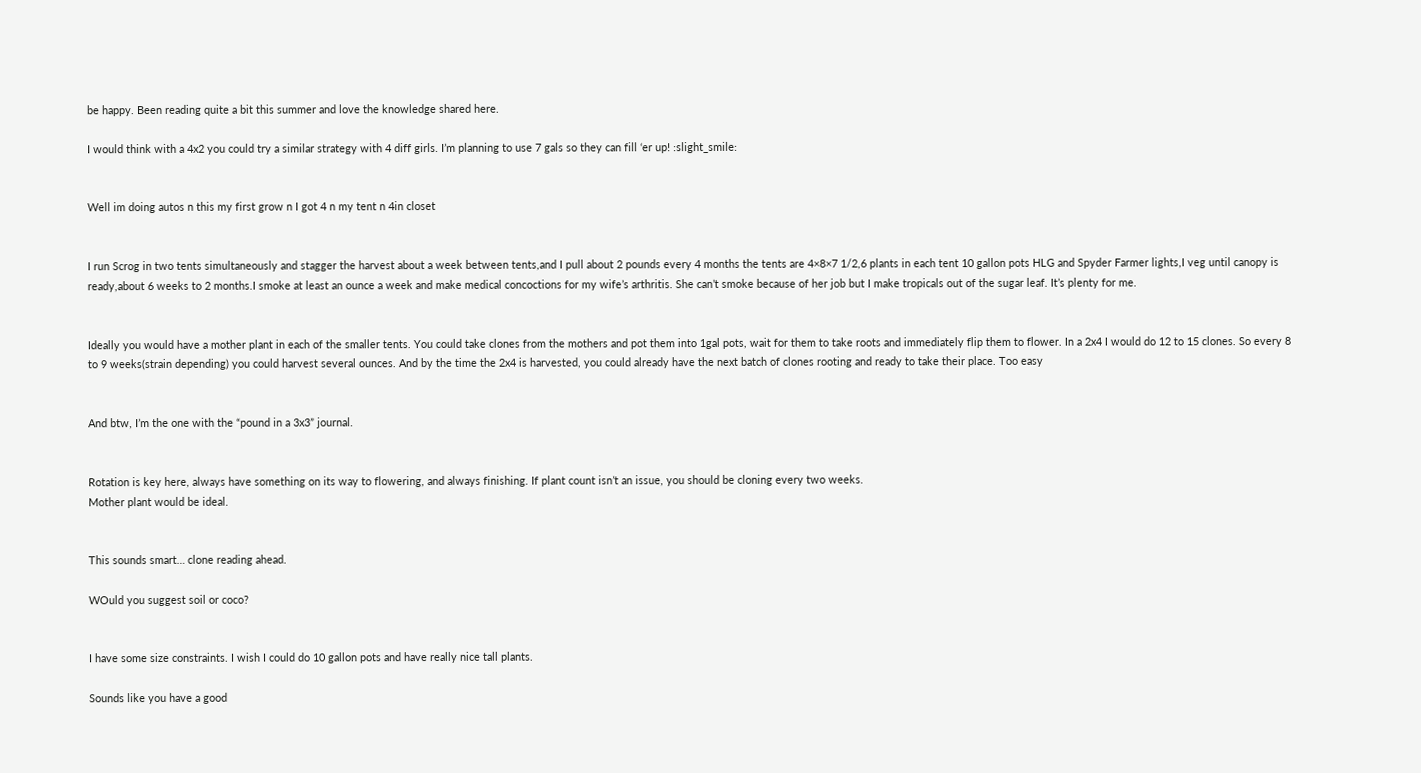be happy. Been reading quite a bit this summer and love the knowledge shared here.

I would think with a 4x2 you could try a similar strategy with 4 diff girls. I’m planning to use 7 gals so they can fill ‘er up! :slight_smile:


Well im doing autos n this my first grow n I got 4 n my tent n 4in closet


I run Scrog in two tents simultaneously and stagger the harvest about a week between tents,and I pull about 2 pounds every 4 months the tents are 4×8×7 1/2,6 plants in each tent 10 gallon pots HLG and Spyder Farmer lights,I veg until canopy is ready,about 6 weeks to 2 months.I smoke at least an ounce a week and make medical concoctions for my wife’s arthritis. She can’t smoke because of her job but I make tropicals out of the sugar leaf. It’s plenty for me.


Ideally you would have a mother plant in each of the smaller tents. You could take clones from the mothers and pot them into 1gal pots, wait for them to take roots and immediately flip them to flower. In a 2x4 I would do 12 to 15 clones. So every 8 to 9 weeks(strain depending) you could harvest several ounces. And by the time the 2x4 is harvested, you could already have the next batch of clones rooting and ready to take their place. Too easy


And btw, I’m the one with the “pound in a 3x3” journal.


Rotation is key here, always have something on its way to flowering, and always finishing. If plant count isn’t an issue, you should be cloning every two weeks.
Mother plant would be ideal.


This sounds smart… clone reading ahead.

WOuld you suggest soil or coco?


I have some size constraints. I wish I could do 10 gallon pots and have really nice tall plants.

Sounds like you have a good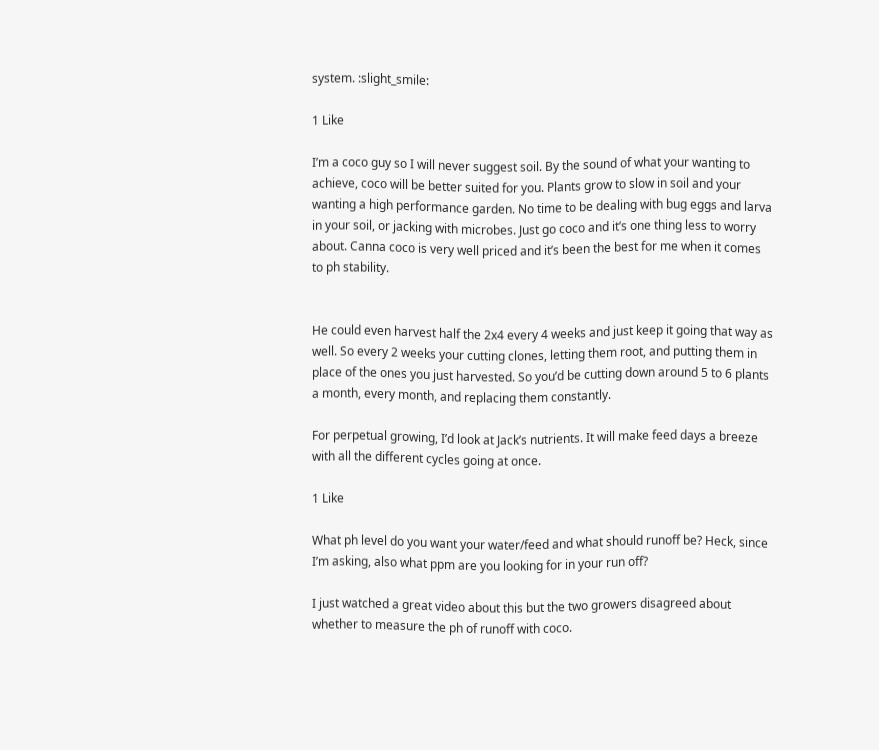system. :slight_smile:

1 Like

I’m a coco guy so I will never suggest soil. By the sound of what your wanting to achieve, coco will be better suited for you. Plants grow to slow in soil and your wanting a high performance garden. No time to be dealing with bug eggs and larva in your soil, or jacking with microbes. Just go coco and it’s one thing less to worry about. Canna coco is very well priced and it’s been the best for me when it comes to ph stability.


He could even harvest half the 2x4 every 4 weeks and just keep it going that way as well. So every 2 weeks your cutting clones, letting them root, and putting them in place of the ones you just harvested. So you’d be cutting down around 5 to 6 plants a month, every month, and replacing them constantly.

For perpetual growing, I’d look at Jack’s nutrients. It will make feed days a breeze with all the different cycles going at once.

1 Like

What ph level do you want your water/feed and what should runoff be? Heck, since I’m asking, also what ppm are you looking for in your run off?

I just watched a great video about this but the two growers disagreed about whether to measure the ph of runoff with coco.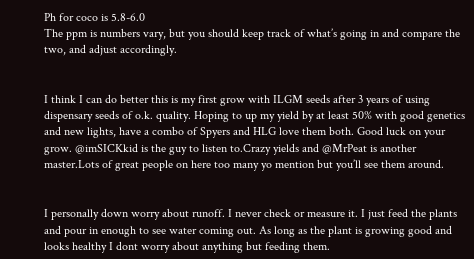Ph for coco is 5.8-6.0
The ppm is numbers vary, but you should keep track of what’s going in and compare the two, and adjust accordingly.


I think I can do better this is my first grow with ILGM seeds after 3 years of using dispensary seeds of o.k. quality. Hoping to up my yield by at least 50% with good genetics and new lights, have a combo of Spyers and HLG love them both. Good luck on your grow. @imSICKkid is the guy to listen to.Crazy yields and @MrPeat is another master.Lots of great people on here too many yo mention but you’ll see them around.


I personally down worry about runoff. I never check or measure it. I just feed the plants and pour in enough to see water coming out. As long as the plant is growing good and looks healthy I dont worry about anything but feeding them.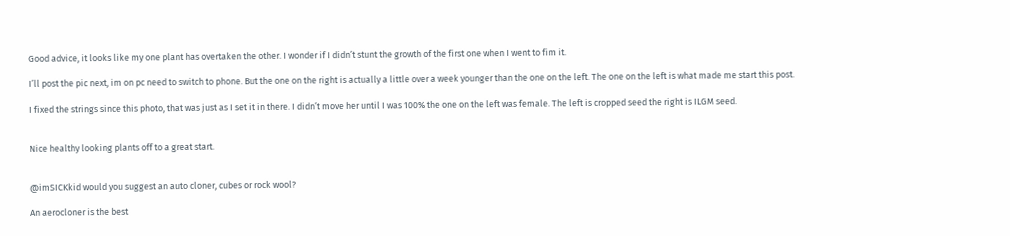Good advice, it looks like my one plant has overtaken the other. I wonder if I didn’t stunt the growth of the first one when I went to fim it.

I’ll post the pic next, im on pc need to switch to phone. But the one on the right is actually a little over a week younger than the one on the left. The one on the left is what made me start this post.

I fixed the strings since this photo, that was just as I set it in there. I didn’t move her until I was 100% the one on the left was female. The left is cropped seed the right is ILGM seed.


Nice healthy looking plants off to a great start.


@imSICKkid would you suggest an auto cloner, cubes or rock wool?

An aerocloner is the best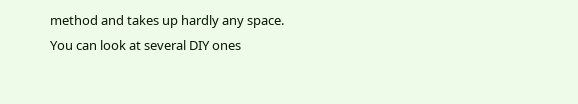method and takes up hardly any space. You can look at several DIY ones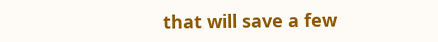that will save a few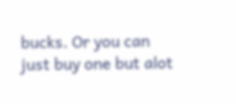bucks. Or you can just buy one but alot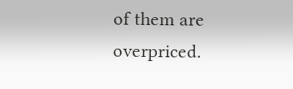of them are overpriced.